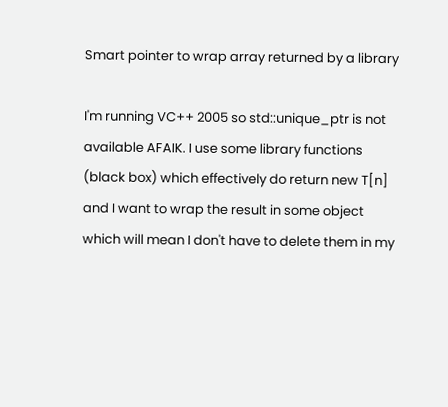Smart pointer to wrap array returned by a library

I'm running VC++ 2005 so std::unique_ptr is not available AFAIK. I use some library functions (black box) which effectively do return new T[n] and I want to wrap the result in some object which will mean I don't have to delete them in my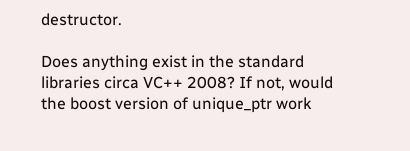destructor.

Does anything exist in the standard libraries circa VC++ 2008? If not, would the boost version of unique_ptr work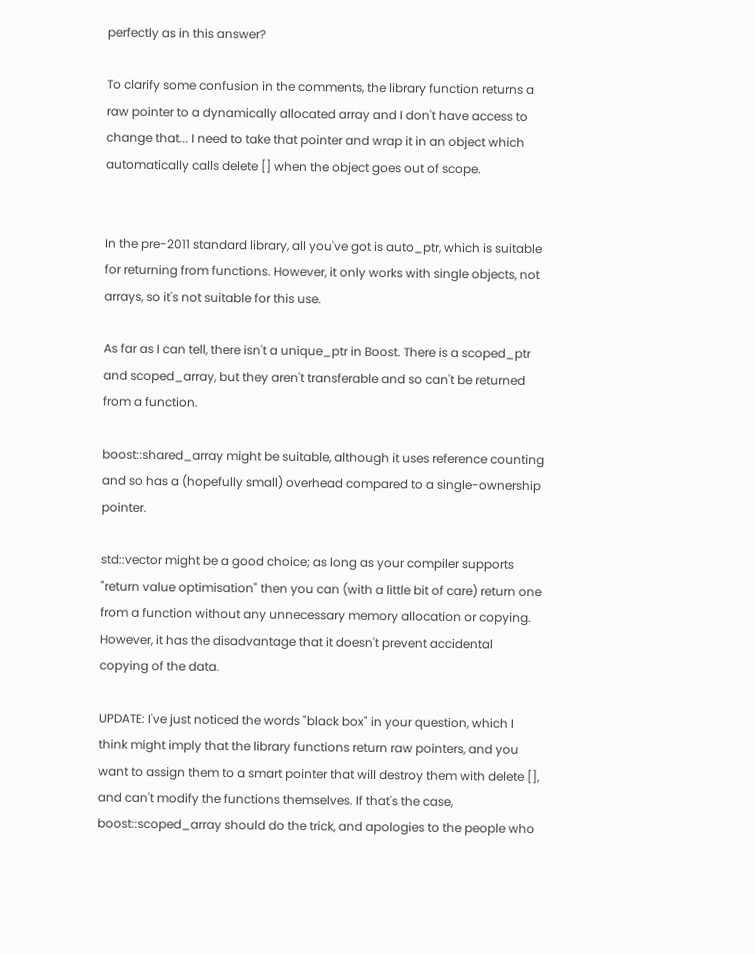perfectly as in this answer?

To clarify some confusion in the comments, the library function returns a raw pointer to a dynamically allocated array and I don't have access to change that... I need to take that pointer and wrap it in an object which automatically calls delete [] when the object goes out of scope.


In the pre-2011 standard library, all you've got is auto_ptr, which is suitable for returning from functions. However, it only works with single objects, not arrays, so it's not suitable for this use.

As far as I can tell, there isn't a unique_ptr in Boost. There is a scoped_ptr and scoped_array, but they aren't transferable and so can't be returned from a function.

boost::shared_array might be suitable, although it uses reference counting and so has a (hopefully small) overhead compared to a single-ownership pointer.

std::vector might be a good choice; as long as your compiler supports "return value optimisation" then you can (with a little bit of care) return one from a function without any unnecessary memory allocation or copying. However, it has the disadvantage that it doesn't prevent accidental copying of the data.

UPDATE: I've just noticed the words "black box" in your question, which I think might imply that the library functions return raw pointers, and you want to assign them to a smart pointer that will destroy them with delete [], and can't modify the functions themselves. If that's the case, boost::scoped_array should do the trick, and apologies to the people who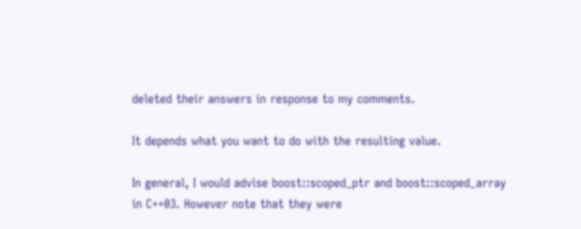deleted their answers in response to my comments.

It depends what you want to do with the resulting value.

In general, I would advise boost::scoped_ptr and boost::scoped_array in C++03. However note that they were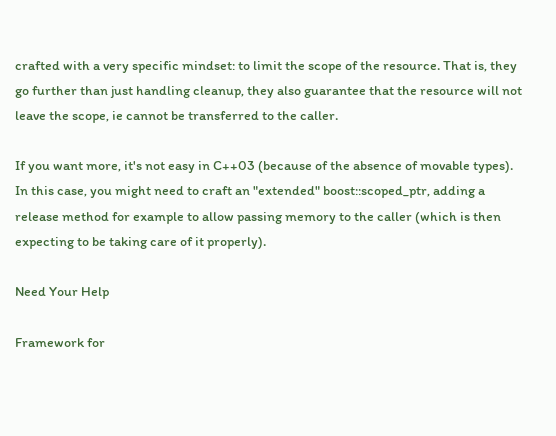crafted with a very specific mindset: to limit the scope of the resource. That is, they go further than just handling cleanup, they also guarantee that the resource will not leave the scope, ie cannot be transferred to the caller.

If you want more, it's not easy in C++03 (because of the absence of movable types). In this case, you might need to craft an "extended" boost::scoped_ptr, adding a release method for example to allow passing memory to the caller (which is then expecting to be taking care of it properly).

Need Your Help

Framework for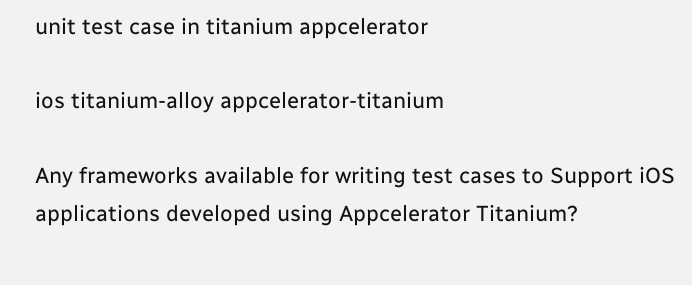unit test case in titanium appcelerator

ios titanium-alloy appcelerator-titanium

Any frameworks available for writing test cases to Support iOS applications developed using Appcelerator Titanium?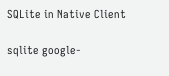SQLite in Native Client

sqlite google-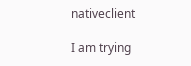nativeclient

I am trying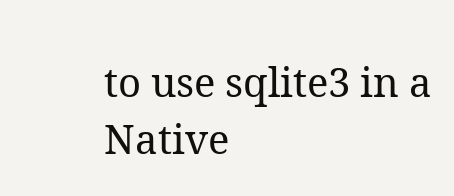to use sqlite3 in a Native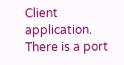Client application. There is a port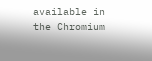available in the Chromium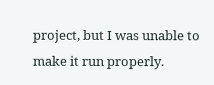project, but I was unable to make it run properly.